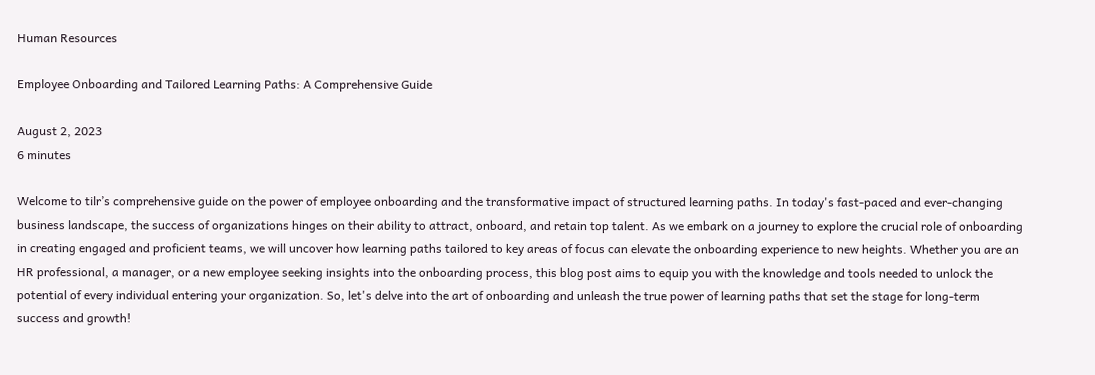Human Resources

Employee Onboarding and Tailored Learning Paths: A Comprehensive Guide

August 2, 2023
6 minutes

Welcome to tilr’s comprehensive guide on the power of employee onboarding and the transformative impact of structured learning paths. In today's fast-paced and ever-changing business landscape, the success of organizations hinges on their ability to attract, onboard, and retain top talent. As we embark on a journey to explore the crucial role of onboarding in creating engaged and proficient teams, we will uncover how learning paths tailored to key areas of focus can elevate the onboarding experience to new heights. Whether you are an HR professional, a manager, or a new employee seeking insights into the onboarding process, this blog post aims to equip you with the knowledge and tools needed to unlock the potential of every individual entering your organization. So, let's delve into the art of onboarding and unleash the true power of learning paths that set the stage for long-term success and growth!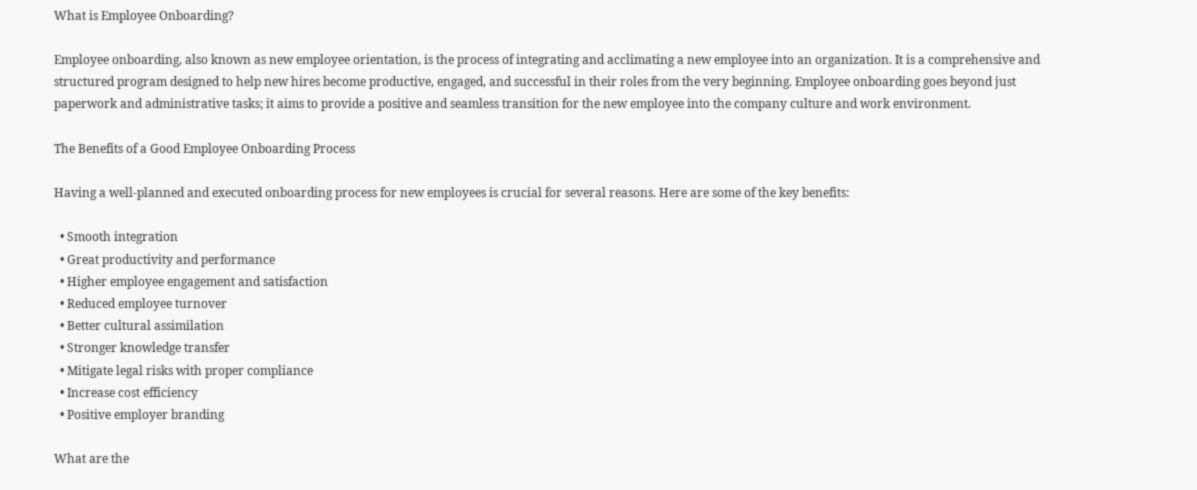What is Employee Onboarding?

Employee onboarding, also known as new employee orientation, is the process of integrating and acclimating a new employee into an organization. It is a comprehensive and structured program designed to help new hires become productive, engaged, and successful in their roles from the very beginning. Employee onboarding goes beyond just paperwork and administrative tasks; it aims to provide a positive and seamless transition for the new employee into the company culture and work environment.

The Benefits of a Good Employee Onboarding Process

Having a well-planned and executed onboarding process for new employees is crucial for several reasons. Here are some of the key benefits:

  • Smooth integration
  • Great productivity and performance
  • Higher employee engagement and satisfaction
  • Reduced employee turnover
  • Better cultural assimilation
  • Stronger knowledge transfer
  • Mitigate legal risks with proper compliance
  • Increase cost efficiency
  • Positive employer branding

What are the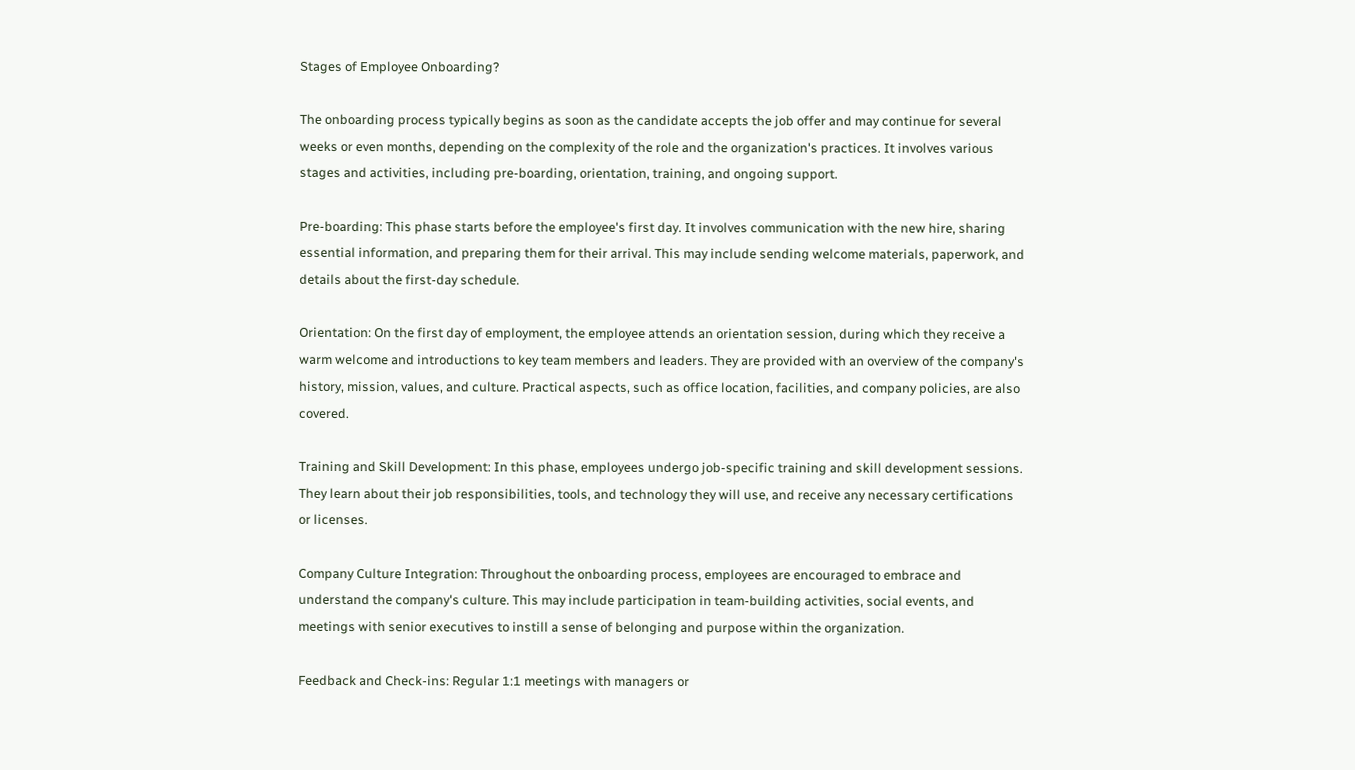Stages of Employee Onboarding?

The onboarding process typically begins as soon as the candidate accepts the job offer and may continue for several weeks or even months, depending on the complexity of the role and the organization's practices. It involves various stages and activities, including pre-boarding, orientation, training, and ongoing support.

Pre-boarding: This phase starts before the employee's first day. It involves communication with the new hire, sharing essential information, and preparing them for their arrival. This may include sending welcome materials, paperwork, and details about the first-day schedule.

Orientation: On the first day of employment, the employee attends an orientation session, during which they receive a warm welcome and introductions to key team members and leaders. They are provided with an overview of the company's history, mission, values, and culture. Practical aspects, such as office location, facilities, and company policies, are also covered.

Training and Skill Development: In this phase, employees undergo job-specific training and skill development sessions. They learn about their job responsibilities, tools, and technology they will use, and receive any necessary certifications or licenses.

Company Culture Integration: Throughout the onboarding process, employees are encouraged to embrace and understand the company's culture. This may include participation in team-building activities, social events, and meetings with senior executives to instill a sense of belonging and purpose within the organization.

Feedback and Check-ins: Regular 1:1 meetings with managers or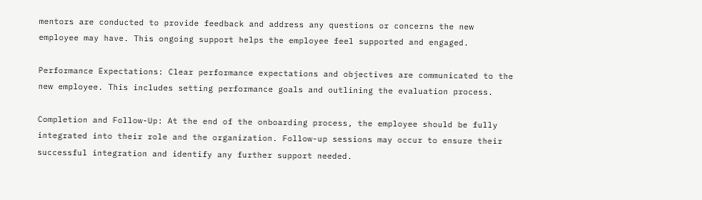mentors are conducted to provide feedback and address any questions or concerns the new employee may have. This ongoing support helps the employee feel supported and engaged.

Performance Expectations: Clear performance expectations and objectives are communicated to the new employee. This includes setting performance goals and outlining the evaluation process.

Completion and Follow-Up: At the end of the onboarding process, the employee should be fully integrated into their role and the organization. Follow-up sessions may occur to ensure their successful integration and identify any further support needed.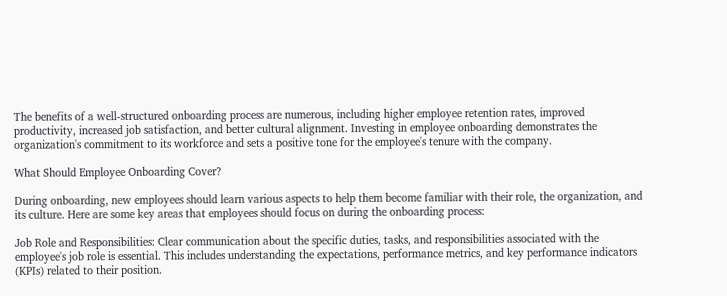The benefits of a well-structured onboarding process are numerous, including higher employee retention rates, improved productivity, increased job satisfaction, and better cultural alignment. Investing in employee onboarding demonstrates the organization's commitment to its workforce and sets a positive tone for the employee's tenure with the company.

What Should Employee Onboarding Cover?

During onboarding, new employees should learn various aspects to help them become familiar with their role, the organization, and its culture. Here are some key areas that employees should focus on during the onboarding process:

Job Role and Responsibilities: Clear communication about the specific duties, tasks, and responsibilities associated with the employee's job role is essential. This includes understanding the expectations, performance metrics, and key performance indicators (KPIs) related to their position.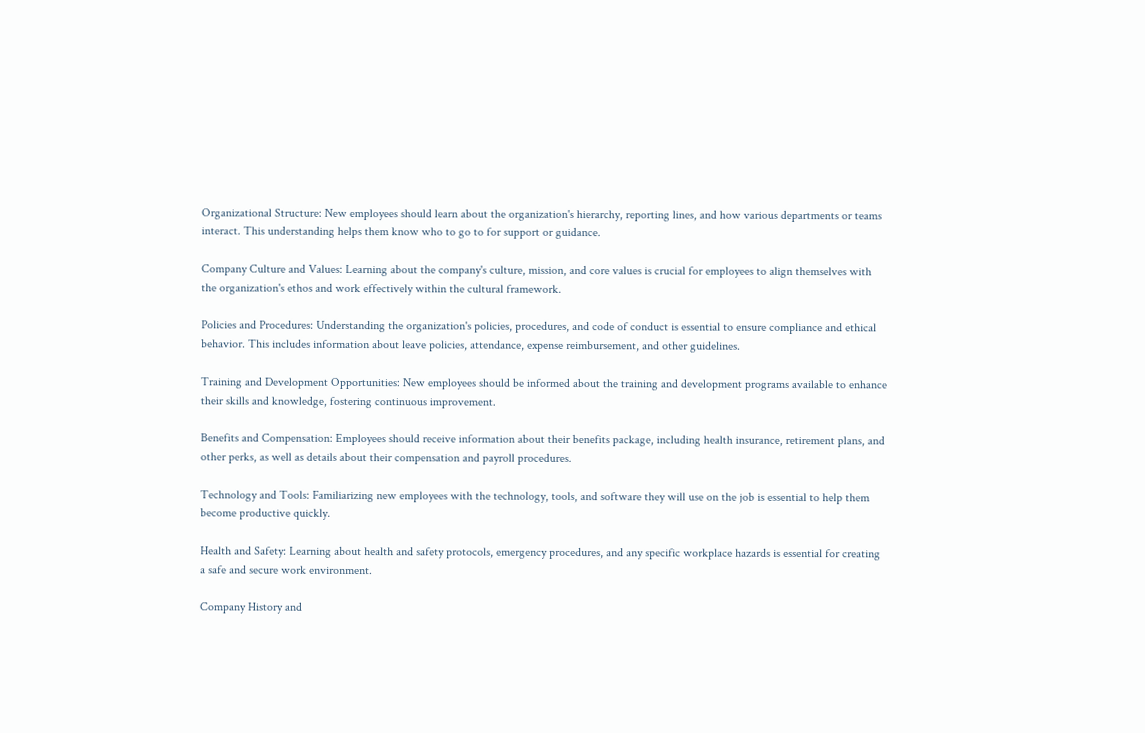Organizational Structure: New employees should learn about the organization's hierarchy, reporting lines, and how various departments or teams interact. This understanding helps them know who to go to for support or guidance.

Company Culture and Values: Learning about the company's culture, mission, and core values is crucial for employees to align themselves with the organization's ethos and work effectively within the cultural framework.

Policies and Procedures: Understanding the organization's policies, procedures, and code of conduct is essential to ensure compliance and ethical behavior. This includes information about leave policies, attendance, expense reimbursement, and other guidelines.

Training and Development Opportunities: New employees should be informed about the training and development programs available to enhance their skills and knowledge, fostering continuous improvement.

Benefits and Compensation: Employees should receive information about their benefits package, including health insurance, retirement plans, and other perks, as well as details about their compensation and payroll procedures.

Technology and Tools: Familiarizing new employees with the technology, tools, and software they will use on the job is essential to help them become productive quickly.

Health and Safety: Learning about health and safety protocols, emergency procedures, and any specific workplace hazards is essential for creating a safe and secure work environment.

Company History and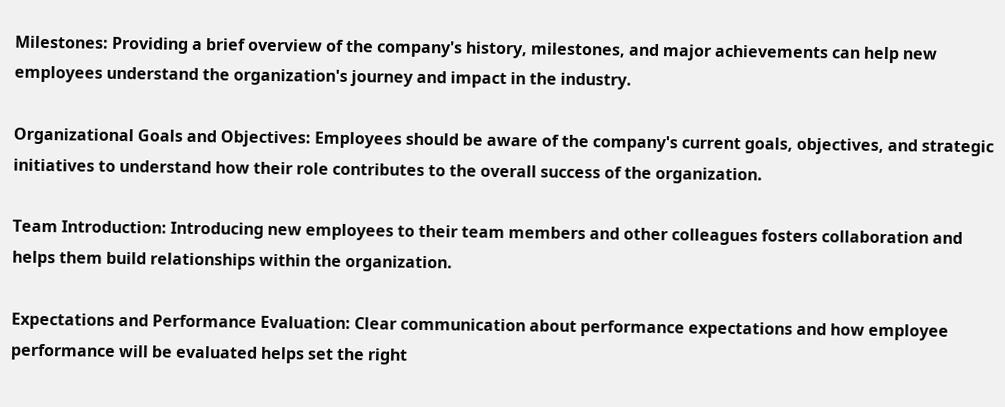Milestones: Providing a brief overview of the company's history, milestones, and major achievements can help new employees understand the organization's journey and impact in the industry.

Organizational Goals and Objectives: Employees should be aware of the company's current goals, objectives, and strategic initiatives to understand how their role contributes to the overall success of the organization.

Team Introduction: Introducing new employees to their team members and other colleagues fosters collaboration and helps them build relationships within the organization.

Expectations and Performance Evaluation: Clear communication about performance expectations and how employee performance will be evaluated helps set the right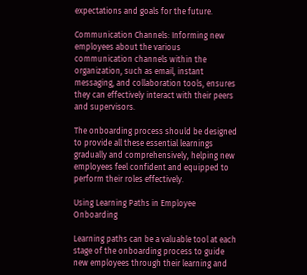expectations and goals for the future.

Communication Channels: Informing new employees about the various communication channels within the organization, such as email, instant messaging, and collaboration tools, ensures they can effectively interact with their peers and supervisors.

The onboarding process should be designed to provide all these essential learnings gradually and comprehensively, helping new employees feel confident and equipped to perform their roles effectively.

Using Learning Paths in Employee Onboarding

Learning paths can be a valuable tool at each stage of the onboarding process to guide new employees through their learning and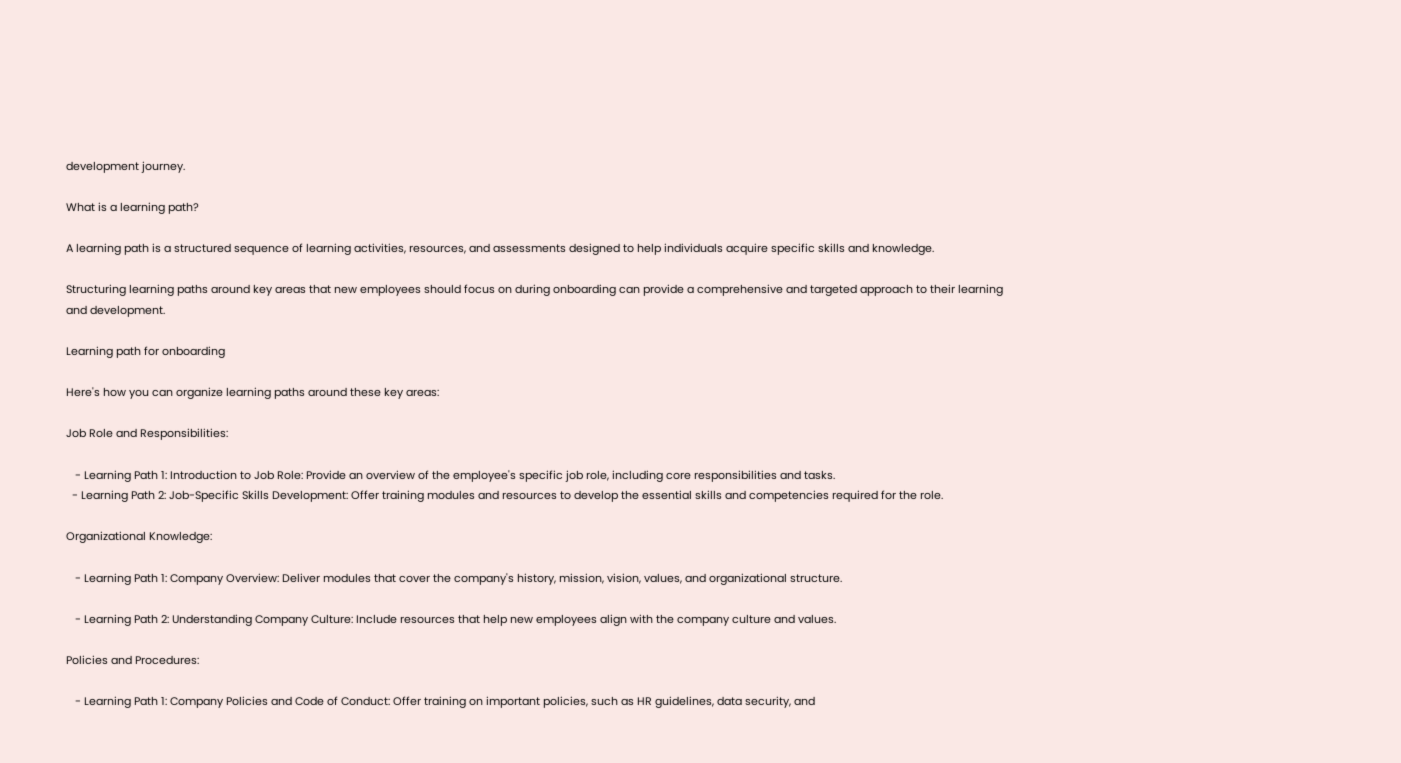development journey.

What is a learning path?

A learning path is a structured sequence of learning activities, resources, and assessments designed to help individuals acquire specific skills and knowledge.

Structuring learning paths around key areas that new employees should focus on during onboarding can provide a comprehensive and targeted approach to their learning and development.

Learning path for onboarding

Here's how you can organize learning paths around these key areas:

Job Role and Responsibilities:

   - Learning Path 1: Introduction to Job Role: Provide an overview of the employee's specific job role, including core responsibilities and tasks.
  - Learning Path 2: Job-Specific Skills Development: Offer training modules and resources to develop the essential skills and competencies required for the role.

Organizational Knowledge:

   - Learning Path 1: Company Overview: Deliver modules that cover the company's history, mission, vision, values, and organizational structure.

   - Learning Path 2: Understanding Company Culture: Include resources that help new employees align with the company culture and values.

Policies and Procedures:

   - Learning Path 1: Company Policies and Code of Conduct: Offer training on important policies, such as HR guidelines, data security, and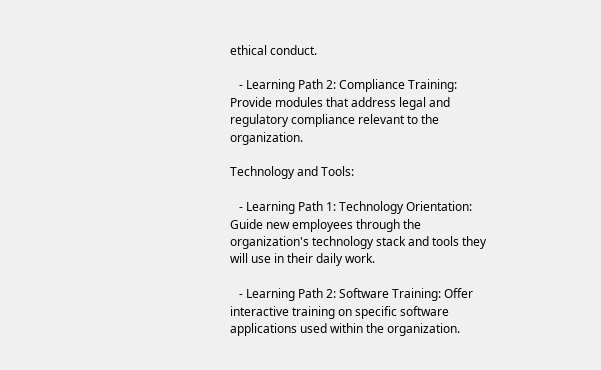ethical conduct.

   - Learning Path 2: Compliance Training: Provide modules that address legal and regulatory compliance relevant to the organization.

Technology and Tools:

   - Learning Path 1: Technology Orientation: Guide new employees through the organization's technology stack and tools they will use in their daily work.

   - Learning Path 2: Software Training: Offer interactive training on specific software applications used within the organization.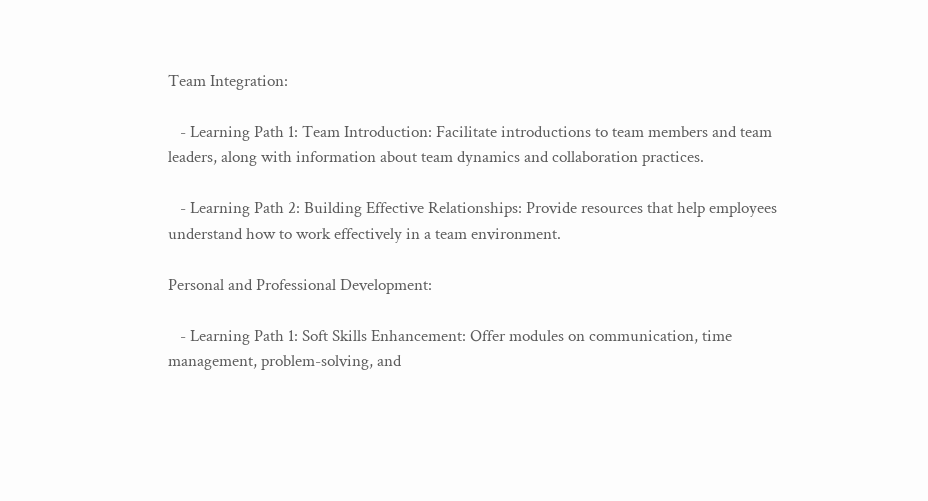Team Integration:

   - Learning Path 1: Team Introduction: Facilitate introductions to team members and team leaders, along with information about team dynamics and collaboration practices.

   - Learning Path 2: Building Effective Relationships: Provide resources that help employees understand how to work effectively in a team environment.

Personal and Professional Development:

   - Learning Path 1: Soft Skills Enhancement: Offer modules on communication, time management, problem-solving, and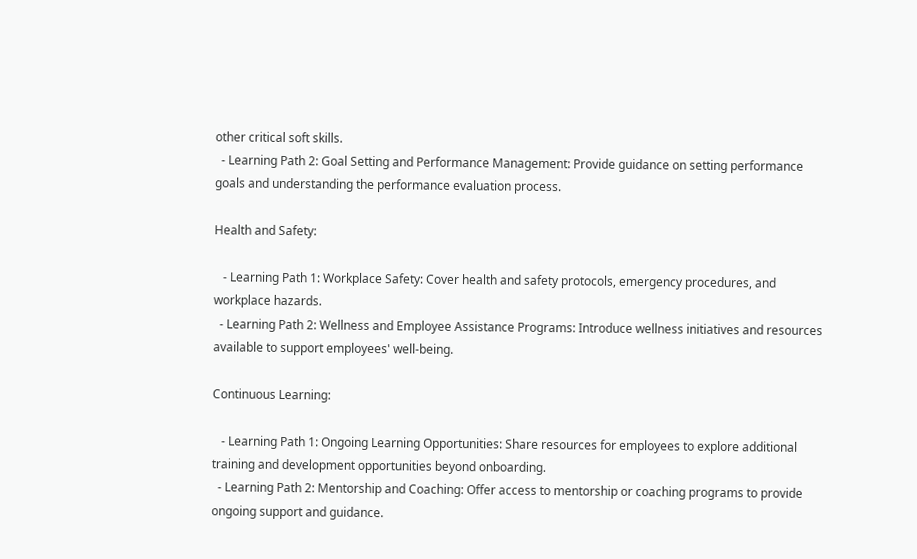other critical soft skills.
  - Learning Path 2: Goal Setting and Performance Management: Provide guidance on setting performance goals and understanding the performance evaluation process.

Health and Safety:

   - Learning Path 1: Workplace Safety: Cover health and safety protocols, emergency procedures, and workplace hazards.
  - Learning Path 2: Wellness and Employee Assistance Programs: Introduce wellness initiatives and resources available to support employees' well-being.

Continuous Learning:

   - Learning Path 1: Ongoing Learning Opportunities: Share resources for employees to explore additional training and development opportunities beyond onboarding.
  - Learning Path 2: Mentorship and Coaching: Offer access to mentorship or coaching programs to provide ongoing support and guidance.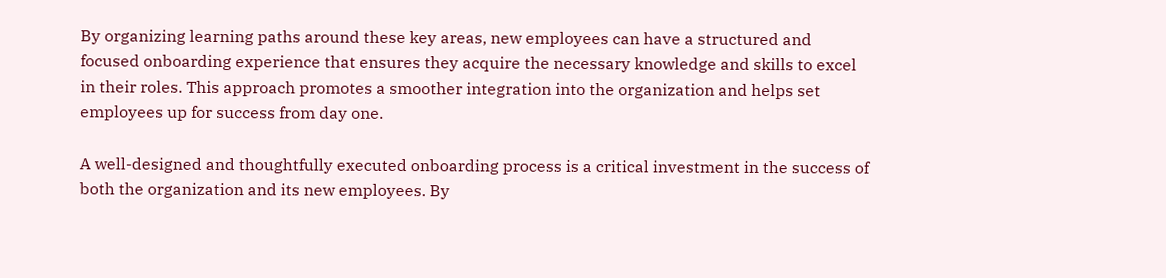By organizing learning paths around these key areas, new employees can have a structured and focused onboarding experience that ensures they acquire the necessary knowledge and skills to excel in their roles. This approach promotes a smoother integration into the organization and helps set employees up for success from day one.

A well-designed and thoughtfully executed onboarding process is a critical investment in the success of both the organization and its new employees. By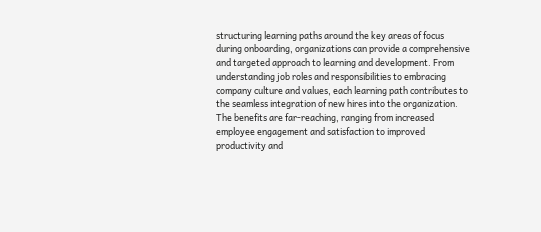structuring learning paths around the key areas of focus during onboarding, organizations can provide a comprehensive and targeted approach to learning and development. From understanding job roles and responsibilities to embracing company culture and values, each learning path contributes to the seamless integration of new hires into the organization. The benefits are far-reaching, ranging from increased employee engagement and satisfaction to improved productivity and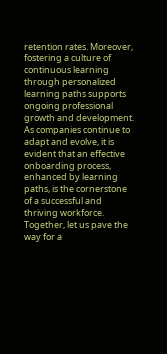retention rates. Moreover, fostering a culture of continuous learning through personalized learning paths supports ongoing professional growth and development. As companies continue to adapt and evolve, it is evident that an effective onboarding process, enhanced by learning paths, is the cornerstone of a successful and thriving workforce. Together, let us pave the way for a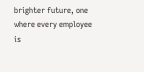brighter future, one where every employee is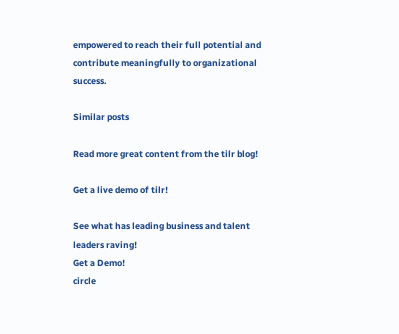empowered to reach their full potential and contribute meaningfully to organizational success.

Similar posts

Read more great content from the tilr blog!

Get a live demo of tilr!

See what has leading business and talent leaders raving!
Get a Demo!
circle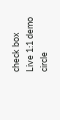check box
Live 1:1 demo
circle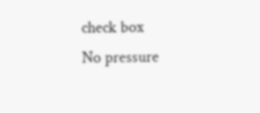check box
No pressure